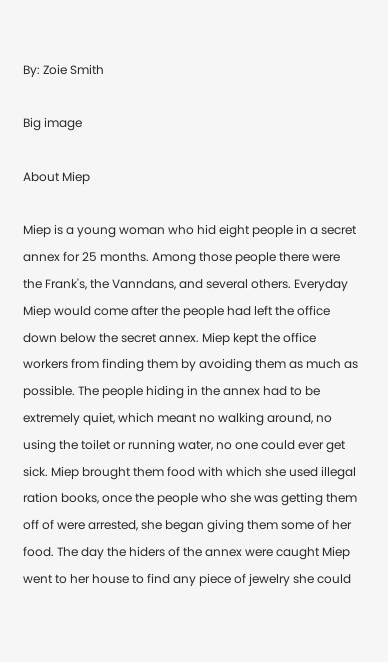By: Zoie Smith

Big image

About Miep

Miep is a young woman who hid eight people in a secret annex for 25 months. Among those people there were the Frank's, the Vanndans, and several others. Everyday Miep would come after the people had left the office down below the secret annex. Miep kept the office workers from finding them by avoiding them as much as possible. The people hiding in the annex had to be extremely quiet, which meant no walking around, no using the toilet or running water, no one could ever get sick. Miep brought them food with which she used illegal ration books, once the people who she was getting them off of were arrested, she began giving them some of her food. The day the hiders of the annex were caught Miep went to her house to find any piece of jewelry she could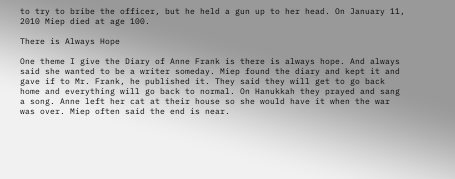to try to bribe the officer, but he held a gun up to her head. On January 11, 2010 Miep died at age 100.

There is Always Hope

One theme I give the Diary of Anne Frank is there is always hope. And always said she wanted to be a writer someday. Miep found the diary and kept it and gave if to Mr. Frank, he published it. They said they will get to go back home and everything will go back to normal. On Hanukkah they prayed and sang a song. Anne left her cat at their house so she would have it when the war was over. Miep often said the end is near.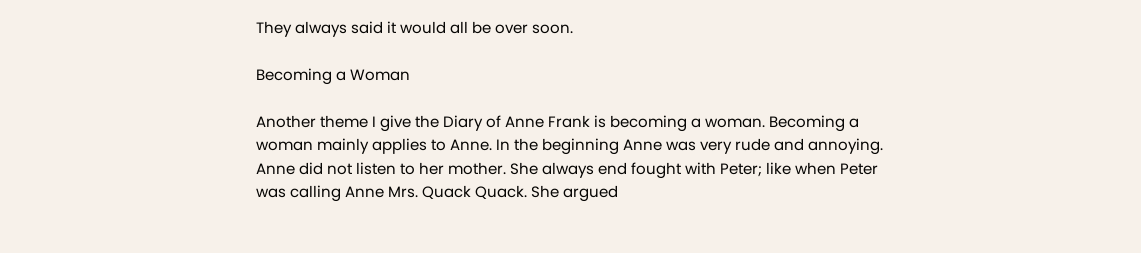They always said it would all be over soon.

Becoming a Woman

Another theme I give the Diary of Anne Frank is becoming a woman. Becoming a woman mainly applies to Anne. In the beginning Anne was very rude and annoying. Anne did not listen to her mother. She always end fought with Peter; like when Peter was calling Anne Mrs. Quack Quack. She argued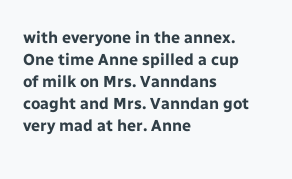with everyone in the annex. One time Anne spilled a cup of milk on Mrs. Vanndans coaght and Mrs. Vanndan got very mad at her. Anne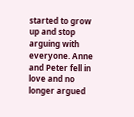started to grow up and stop arguing with everyone. Anne and Peter fell in love and no longer argued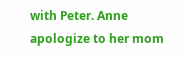with Peter. Anne apologize to her mom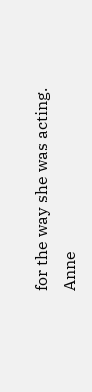for the way she was acting. Anne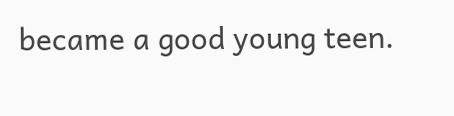became a good young teen.